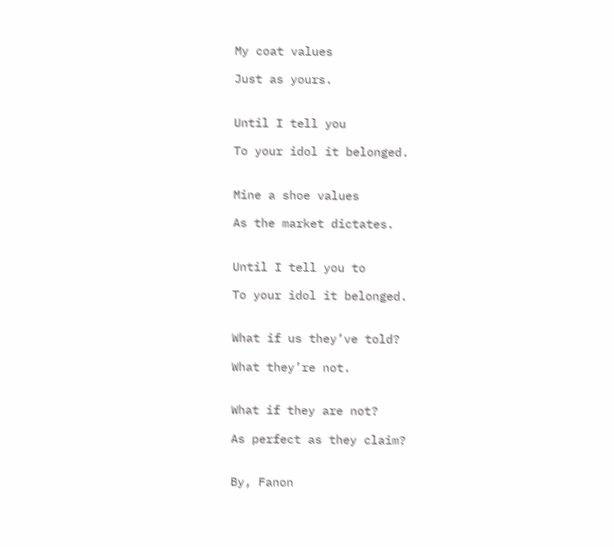My coat values

Just as yours.


Until I tell you

To your idol it belonged.


Mine a shoe values

As the market dictates.


Until I tell you to

To your idol it belonged.


What if us they’ve told?

What they’re not.


What if they are not?

As perfect as they claim?


By, Fanon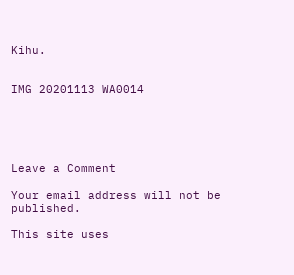Kihu.


IMG 20201113 WA0014





Leave a Comment

Your email address will not be published.

This site uses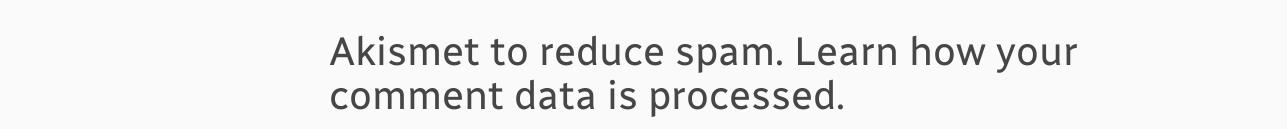Akismet to reduce spam. Learn how your comment data is processed.